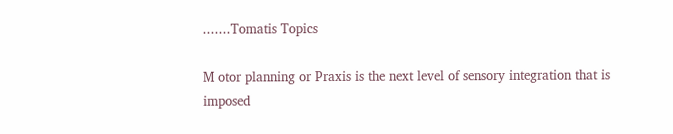.......Tomatis Topics

M otor planning or Praxis is the next level of sensory integration that is imposed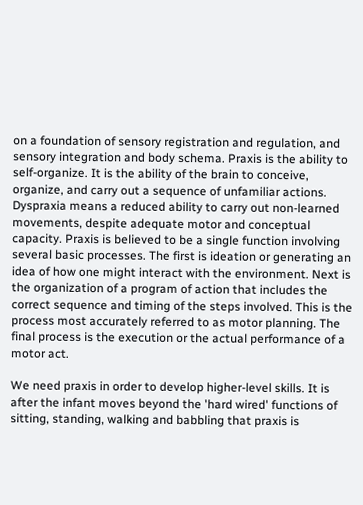on a foundation of sensory registration and regulation, and sensory integration and body schema. Praxis is the ability to self-organize. It is the ability of the brain to conceive, organize, and carry out a sequence of unfamiliar actions. Dyspraxia means a reduced ability to carry out non-learned movements, despite adequate motor and conceptual capacity. Praxis is believed to be a single function involving several basic processes. The first is ideation or generating an idea of how one might interact with the environment. Next is the organization of a program of action that includes the correct sequence and timing of the steps involved. This is the process most accurately referred to as motor planning. The final process is the execution or the actual performance of a motor act.

We need praxis in order to develop higher-level skills. It is after the infant moves beyond the 'hard wired' functions of sitting, standing, walking and babbling that praxis is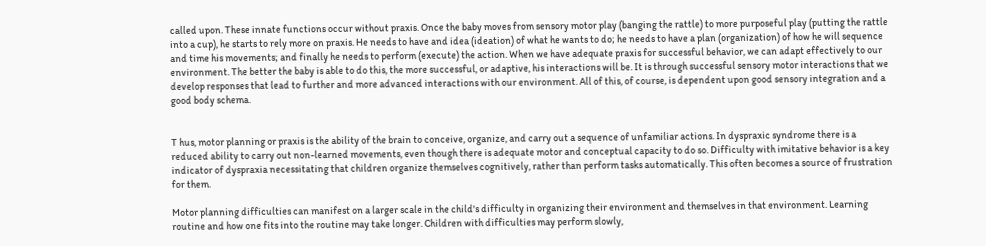called upon. These innate functions occur without praxis. Once the baby moves from sensory motor play (banging the rattle) to more purposeful play (putting the rattle into a cup), he starts to rely more on praxis. He needs to have and idea (ideation) of what he wants to do; he needs to have a plan (organization) of how he will sequence and time his movements; and finally he needs to perform (execute) the action. When we have adequate praxis for successful behavior, we can adapt effectively to our environment. The better the baby is able to do this, the more successful, or adaptive, his interactions will be. It is through successful sensory motor interactions that we develop responses that lead to further and more advanced interactions with our environment. All of this, of course, is dependent upon good sensory integration and a good body schema.


T hus, motor planning or praxis is the ability of the brain to conceive, organize, and carry out a sequence of unfamiliar actions. In dyspraxic syndrome there is a reduced ability to carry out non-learned movements, even though there is adequate motor and conceptual capacity to do so. Difficulty with imitative behavior is a key indicator of dyspraxia necessitating that children organize themselves cognitively, rather than perform tasks automatically. This often becomes a source of frustration for them.

Motor planning difficulties can manifest on a larger scale in the child's difficulty in organizing their environment and themselves in that environment. Learning routine and how one fits into the routine may take longer. Children with difficulties may perform slowly,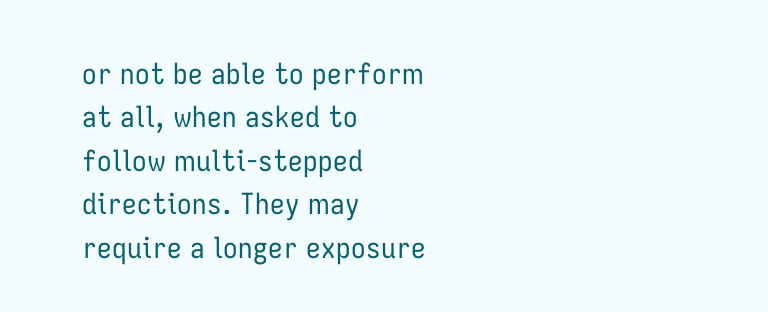or not be able to perform at all, when asked to follow multi-stepped directions. They may require a longer exposure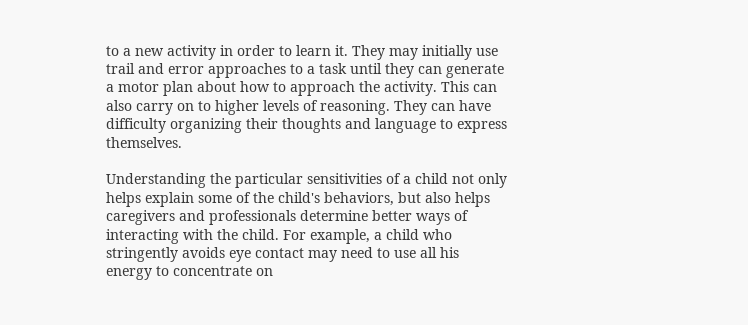to a new activity in order to learn it. They may initially use trail and error approaches to a task until they can generate a motor plan about how to approach the activity. This can also carry on to higher levels of reasoning. They can have difficulty organizing their thoughts and language to express themselves.

Understanding the particular sensitivities of a child not only helps explain some of the child's behaviors, but also helps caregivers and professionals determine better ways of interacting with the child. For example, a child who stringently avoids eye contact may need to use all his energy to concentrate on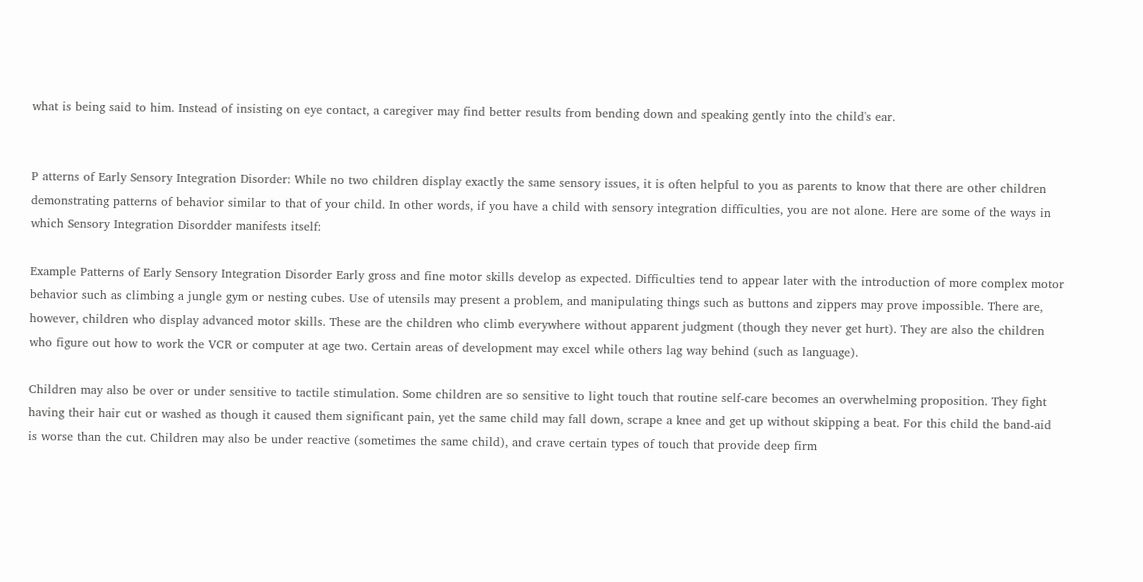what is being said to him. Instead of insisting on eye contact, a caregiver may find better results from bending down and speaking gently into the child's ear.


P atterns of Early Sensory Integration Disorder: While no two children display exactly the same sensory issues, it is often helpful to you as parents to know that there are other children demonstrating patterns of behavior similar to that of your child. In other words, if you have a child with sensory integration difficulties, you are not alone. Here are some of the ways in which Sensory Integration Disordder manifests itself:

Example Patterns of Early Sensory Integration Disorder Early gross and fine motor skills develop as expected. Difficulties tend to appear later with the introduction of more complex motor behavior such as climbing a jungle gym or nesting cubes. Use of utensils may present a problem, and manipulating things such as buttons and zippers may prove impossible. There are, however, children who display advanced motor skills. These are the children who climb everywhere without apparent judgment (though they never get hurt). They are also the children who figure out how to work the VCR or computer at age two. Certain areas of development may excel while others lag way behind (such as language).

Children may also be over or under sensitive to tactile stimulation. Some children are so sensitive to light touch that routine self-care becomes an overwhelming proposition. They fight having their hair cut or washed as though it caused them significant pain, yet the same child may fall down, scrape a knee and get up without skipping a beat. For this child the band-aid is worse than the cut. Children may also be under reactive (sometimes the same child), and crave certain types of touch that provide deep firm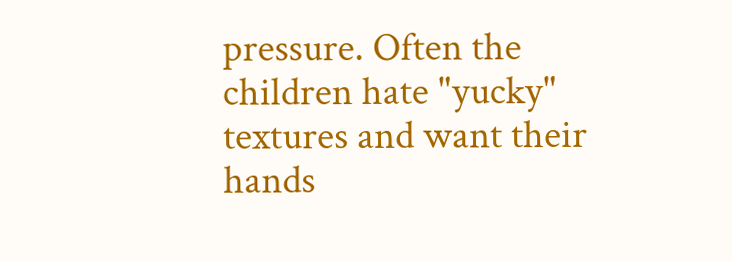pressure. Often the children hate "yucky" textures and want their hands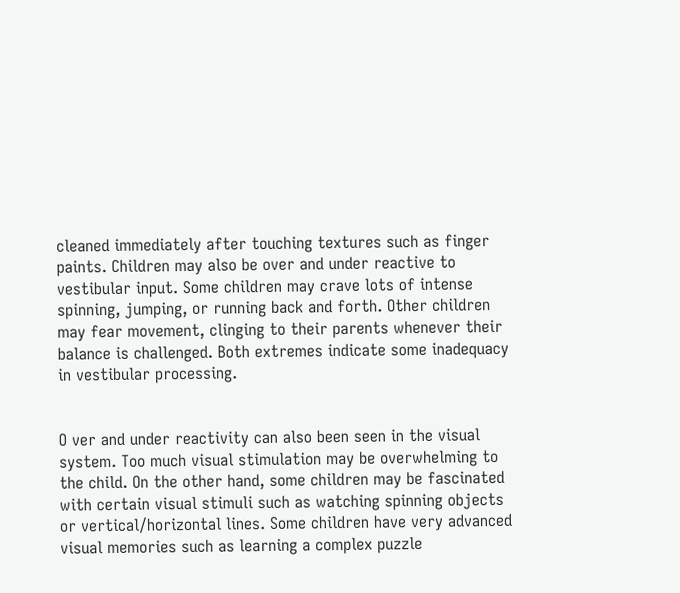cleaned immediately after touching textures such as finger paints. Children may also be over and under reactive to vestibular input. Some children may crave lots of intense spinning, jumping, or running back and forth. Other children may fear movement, clinging to their parents whenever their balance is challenged. Both extremes indicate some inadequacy in vestibular processing.


O ver and under reactivity can also been seen in the visual system. Too much visual stimulation may be overwhelming to the child. On the other hand, some children may be fascinated with certain visual stimuli such as watching spinning objects or vertical/horizontal lines. Some children have very advanced visual memories such as learning a complex puzzle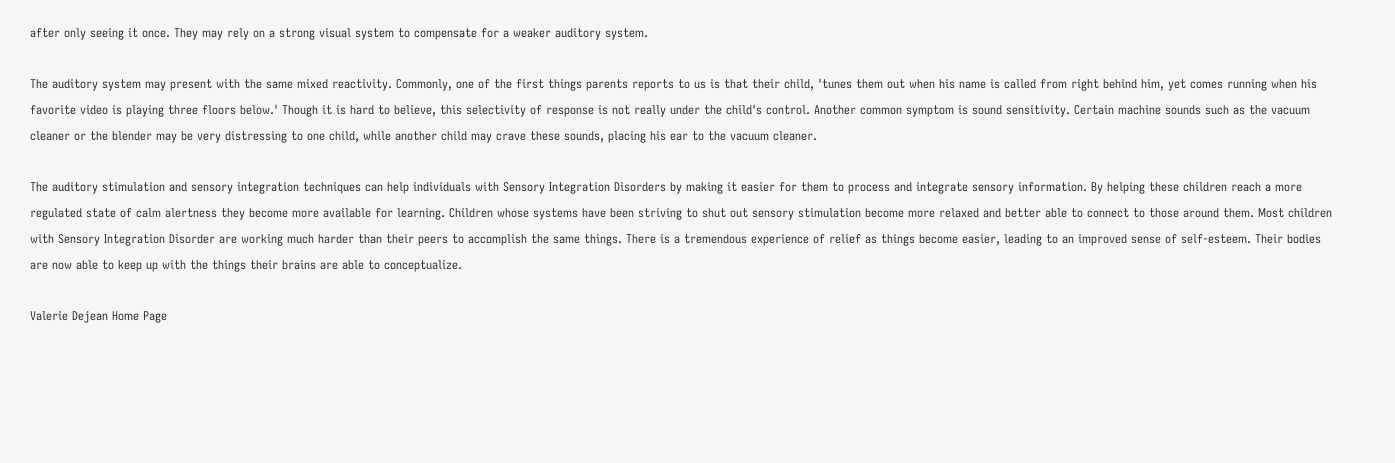after only seeing it once. They may rely on a strong visual system to compensate for a weaker auditory system.

The auditory system may present with the same mixed reactivity. Commonly, one of the first things parents reports to us is that their child, 'tunes them out when his name is called from right behind him, yet comes running when his favorite video is playing three floors below.' Though it is hard to believe, this selectivity of response is not really under the child's control. Another common symptom is sound sensitivity. Certain machine sounds such as the vacuum cleaner or the blender may be very distressing to one child, while another child may crave these sounds, placing his ear to the vacuum cleaner.

The auditory stimulation and sensory integration techniques can help individuals with Sensory Integration Disorders by making it easier for them to process and integrate sensory information. By helping these children reach a more regulated state of calm alertness they become more available for learning. Children whose systems have been striving to shut out sensory stimulation become more relaxed and better able to connect to those around them. Most children with Sensory Integration Disorder are working much harder than their peers to accomplish the same things. There is a tremendous experience of relief as things become easier, leading to an improved sense of self-esteem. Their bodies are now able to keep up with the things their brains are able to conceptualize.

Valerie Dejean Home Page